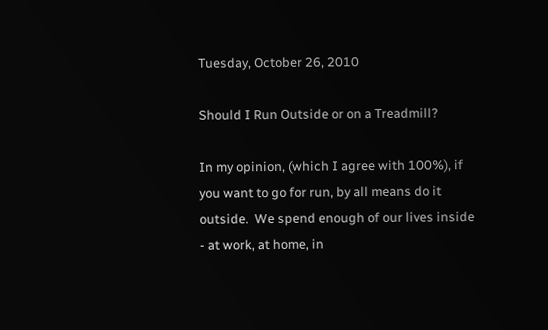Tuesday, October 26, 2010

Should I Run Outside or on a Treadmill?

In my opinion, (which I agree with 100%), if you want to go for run, by all means do it outside.  We spend enough of our lives inside - at work, at home, in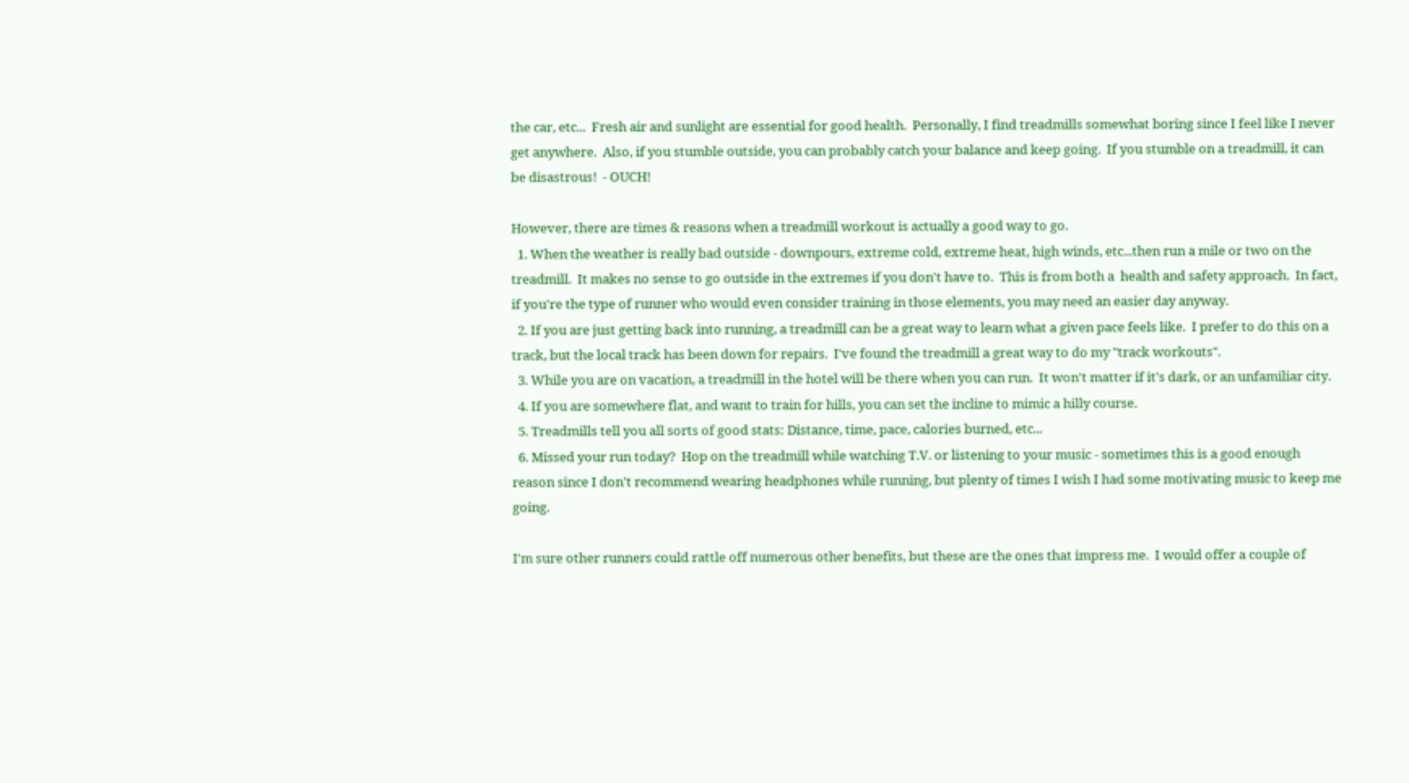the car, etc...  Fresh air and sunlight are essential for good health.  Personally, I find treadmills somewhat boring since I feel like I never get anywhere.  Also, if you stumble outside, you can probably catch your balance and keep going.  If you stumble on a treadmill, it can be disastrous!  - OUCH!

However, there are times & reasons when a treadmill workout is actually a good way to go.
  1. When the weather is really bad outside - downpours, extreme cold, extreme heat, high winds, etc...then run a mile or two on the treadmill.  It makes no sense to go outside in the extremes if you don't have to.  This is from both a  health and safety approach.  In fact, if you're the type of runner who would even consider training in those elements, you may need an easier day anyway.
  2. If you are just getting back into running, a treadmill can be a great way to learn what a given pace feels like.  I prefer to do this on a track, but the local track has been down for repairs.  I've found the treadmill a great way to do my "track workouts".
  3. While you are on vacation, a treadmill in the hotel will be there when you can run.  It won't matter if it's dark, or an unfamiliar city.
  4. If you are somewhere flat, and want to train for hills, you can set the incline to mimic a hilly course.
  5. Treadmills tell you all sorts of good stats: Distance, time, pace, calories burned, etc...
  6. Missed your run today?  Hop on the treadmill while watching T.V. or listening to your music - sometimes this is a good enough reason since I don't recommend wearing headphones while running, but plenty of times I wish I had some motivating music to keep me going.

I'm sure other runners could rattle off numerous other benefits, but these are the ones that impress me.  I would offer a couple of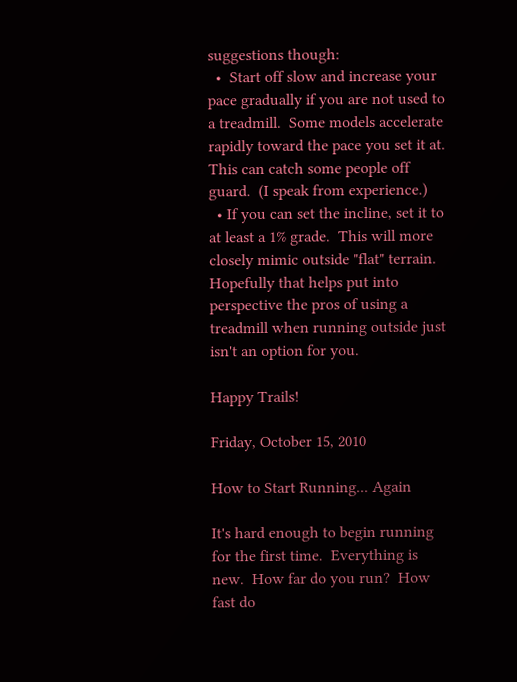suggestions though:
  •  Start off slow and increase your pace gradually if you are not used to a treadmill.  Some models accelerate rapidly toward the pace you set it at.  This can catch some people off guard.  (I speak from experience.)
  • If you can set the incline, set it to at least a 1% grade.  This will more closely mimic outside "flat" terrain.
Hopefully that helps put into perspective the pros of using a treadmill when running outside just isn't an option for you.

Happy Trails!

Friday, October 15, 2010

How to Start Running... Again

It's hard enough to begin running for the first time.  Everything is new.  How far do you run?  How fast do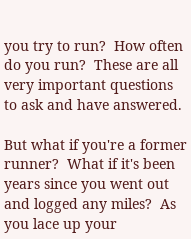you try to run?  How often do you run?  These are all very important questions to ask and have answered.

But what if you're a former runner?  What if it's been years since you went out and logged any miles?  As you lace up your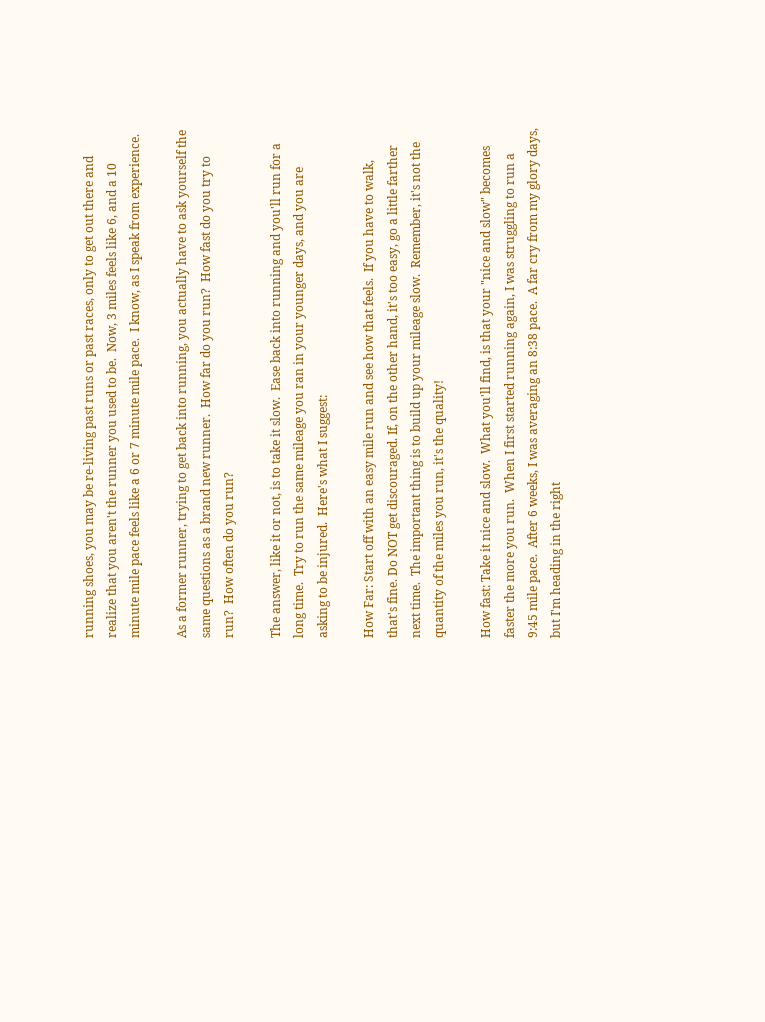running shoes, you may be re-living past runs or past races, only to get out there and realize that you aren't the runner you used to be.  Now, 3 miles feels like 6, and a 10 minute mile pace feels like a 6 or 7 minute mile pace.  I know, as I speak from experience.

As a former runner, trying to get back into running, you actually have to ask yourself the same questions as a brand new runner.  How far do you run?  How fast do you try to run?  How often do you run?

The answer, like it or not, is to take it slow.  Ease back into running and you'll run for a long time.  Try to run the same mileage you ran in your younger days, and you are asking to be injured.  Here's what I suggest:

How Far: Start off with an easy mile run and see how that feels.  If you have to walk, that's fine. Do NOT get discouraged. If, on the other hand, it's too easy, go a little farther next time.  The important thing is to build up your mileage slow.  Remember, it's not the quantity of the miles you run, it's the quality!

How fast: Take it nice and slow.  What you'll find, is that your "nice and slow" becomes faster the more you run.  When I first started running again, I was struggling to run a 9:45 mile pace.  After 6 weeks, I was averaging an 8:38 pace.  A far cry from my glory days, but I'm heading in the right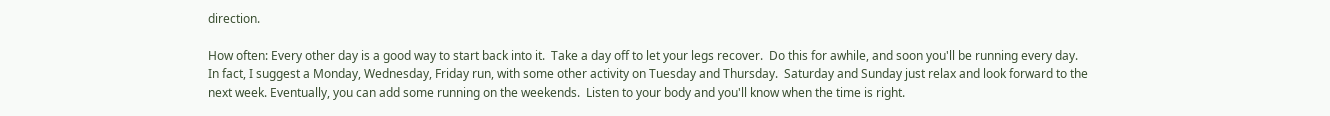direction.

How often: Every other day is a good way to start back into it.  Take a day off to let your legs recover.  Do this for awhile, and soon you'll be running every day.  In fact, I suggest a Monday, Wednesday, Friday run, with some other activity on Tuesday and Thursday.  Saturday and Sunday just relax and look forward to the next week. Eventually, you can add some running on the weekends.  Listen to your body and you'll know when the time is right.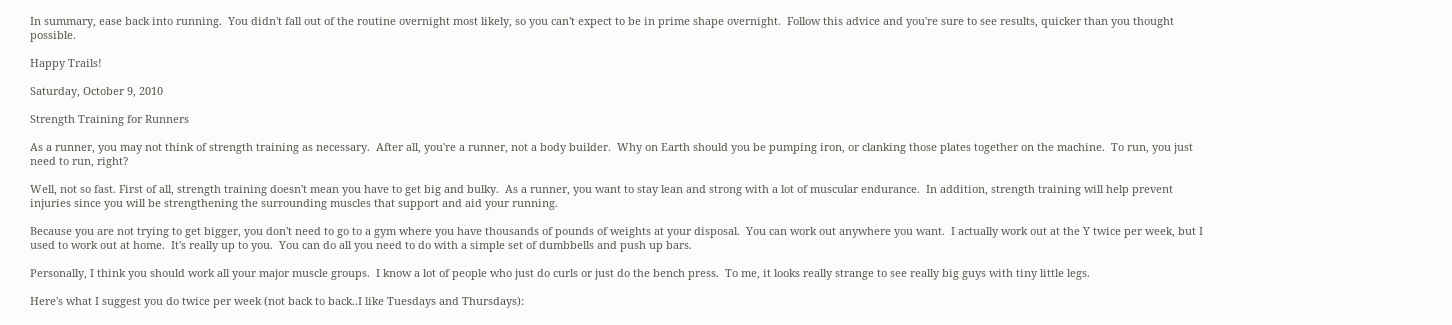In summary, ease back into running.  You didn't fall out of the routine overnight most likely, so you can't expect to be in prime shape overnight.  Follow this advice and you're sure to see results, quicker than you thought possible.

Happy Trails!

Saturday, October 9, 2010

Strength Training for Runners

As a runner, you may not think of strength training as necessary.  After all, you're a runner, not a body builder.  Why on Earth should you be pumping iron, or clanking those plates together on the machine.  To run, you just need to run, right?

Well, not so fast. First of all, strength training doesn't mean you have to get big and bulky.  As a runner, you want to stay lean and strong with a lot of muscular endurance.  In addition, strength training will help prevent injuries since you will be strengthening the surrounding muscles that support and aid your running.

Because you are not trying to get bigger, you don't need to go to a gym where you have thousands of pounds of weights at your disposal.  You can work out anywhere you want.  I actually work out at the Y twice per week, but I used to work out at home.  It's really up to you.  You can do all you need to do with a simple set of dumbbells and push up bars.

Personally, I think you should work all your major muscle groups.  I know a lot of people who just do curls or just do the bench press.  To me, it looks really strange to see really big guys with tiny little legs.

Here's what I suggest you do twice per week (not back to back..I like Tuesdays and Thursdays):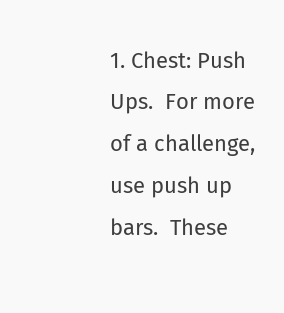1. Chest: Push Ups.  For more of a challenge, use push up bars.  These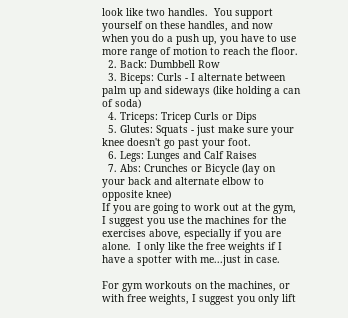look like two handles.  You support yourself on these handles, and now when you do a push up, you have to use more range of motion to reach the floor.
  2. Back: Dumbbell Row
  3. Biceps: Curls - I alternate between palm up and sideways (like holding a can of soda)
  4. Triceps: Tricep Curls or Dips
  5. Glutes: Squats - just make sure your knee doesn't go past your foot.
  6. Legs: Lunges and Calf Raises
  7. Abs: Crunches or Bicycle (lay on your back and alternate elbow to opposite knee)
If you are going to work out at the gym, I suggest you use the machines for the exercises above, especially if you are alone.  I only like the free weights if I have a spotter with me...just in case.

For gym workouts on the machines, or with free weights, I suggest you only lift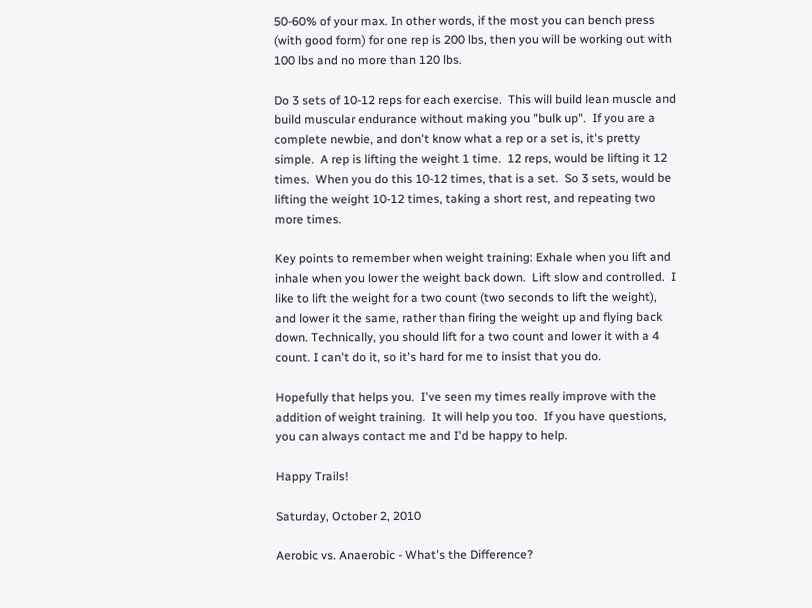50-60% of your max. In other words, if the most you can bench press (with good form) for one rep is 200 lbs, then you will be working out with 100 lbs and no more than 120 lbs.

Do 3 sets of 10-12 reps for each exercise.  This will build lean muscle and build muscular endurance without making you "bulk up".  If you are a complete newbie, and don't know what a rep or a set is, it's pretty simple.  A rep is lifting the weight 1 time.  12 reps, would be lifting it 12 times.  When you do this 10-12 times, that is a set.  So 3 sets, would be lifting the weight 10-12 times, taking a short rest, and repeating two more times.

Key points to remember when weight training: Exhale when you lift and inhale when you lower the weight back down.  Lift slow and controlled.  I like to lift the weight for a two count (two seconds to lift the weight), and lower it the same, rather than firing the weight up and flying back down. Technically, you should lift for a two count and lower it with a 4 count. I can't do it, so it's hard for me to insist that you do.

Hopefully that helps you.  I've seen my times really improve with the addition of weight training.  It will help you too.  If you have questions, you can always contact me and I'd be happy to help.

Happy Trails!

Saturday, October 2, 2010

Aerobic vs. Anaerobic - What's the Difference?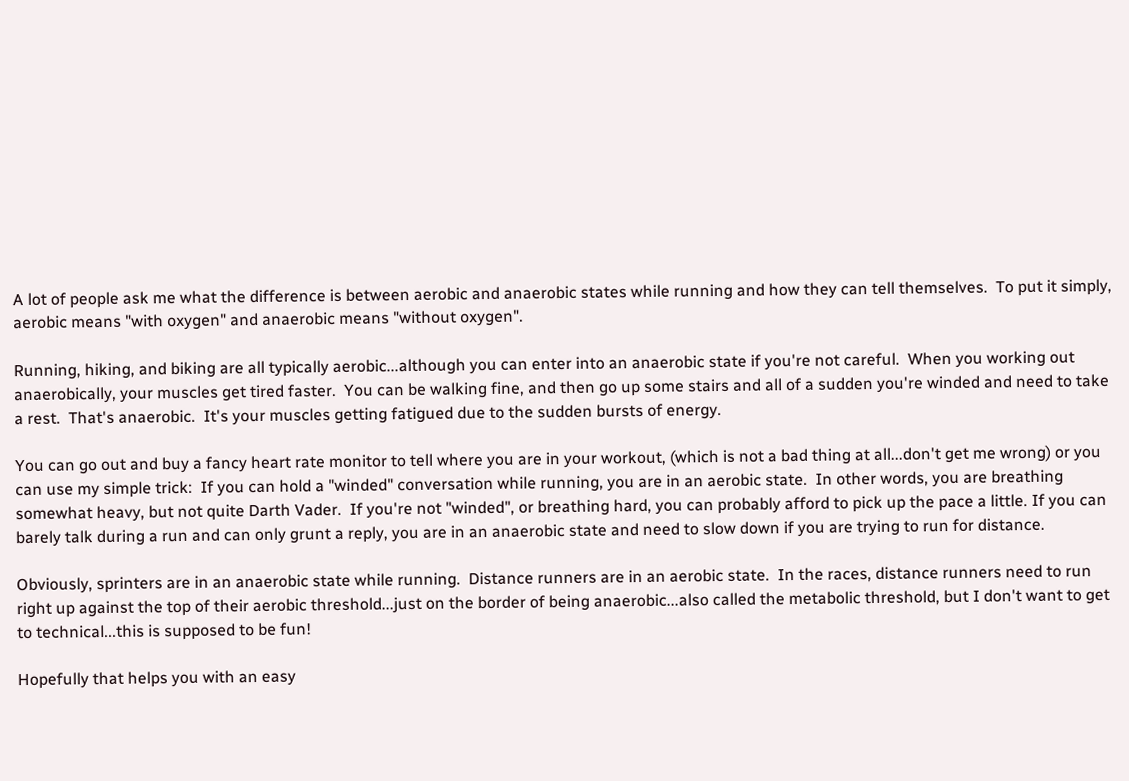A lot of people ask me what the difference is between aerobic and anaerobic states while running and how they can tell themselves.  To put it simply, aerobic means "with oxygen" and anaerobic means "without oxygen".

Running, hiking, and biking are all typically aerobic...although you can enter into an anaerobic state if you're not careful.  When you working out anaerobically, your muscles get tired faster.  You can be walking fine, and then go up some stairs and all of a sudden you're winded and need to take a rest.  That's anaerobic.  It's your muscles getting fatigued due to the sudden bursts of energy.

You can go out and buy a fancy heart rate monitor to tell where you are in your workout, (which is not a bad thing at all...don't get me wrong) or you can use my simple trick:  If you can hold a "winded" conversation while running, you are in an aerobic state.  In other words, you are breathing somewhat heavy, but not quite Darth Vader.  If you're not "winded", or breathing hard, you can probably afford to pick up the pace a little. If you can barely talk during a run and can only grunt a reply, you are in an anaerobic state and need to slow down if you are trying to run for distance.

Obviously, sprinters are in an anaerobic state while running.  Distance runners are in an aerobic state.  In the races, distance runners need to run right up against the top of their aerobic threshold...just on the border of being anaerobic...also called the metabolic threshold, but I don't want to get to technical...this is supposed to be fun!

Hopefully that helps you with an easy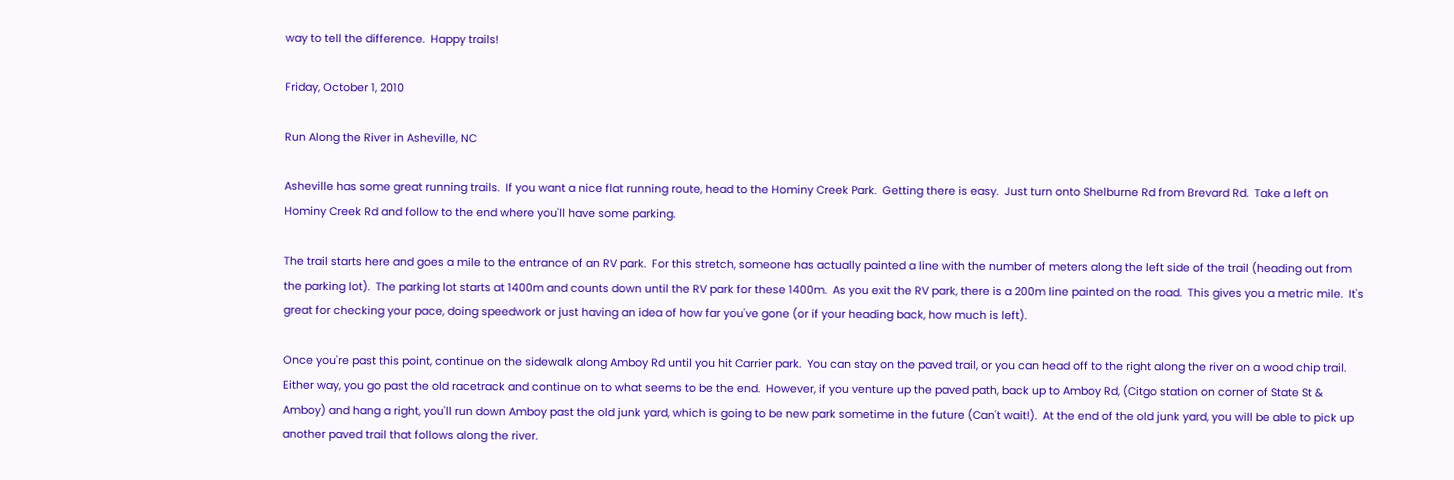way to tell the difference.  Happy trails!

Friday, October 1, 2010

Run Along the River in Asheville, NC

Asheville has some great running trails.  If you want a nice flat running route, head to the Hominy Creek Park.  Getting there is easy.  Just turn onto Shelburne Rd from Brevard Rd.  Take a left on Hominy Creek Rd and follow to the end where you'll have some parking.

The trail starts here and goes a mile to the entrance of an RV park.  For this stretch, someone has actually painted a line with the number of meters along the left side of the trail (heading out from the parking lot).  The parking lot starts at 1400m and counts down until the RV park for these 1400m.  As you exit the RV park, there is a 200m line painted on the road.  This gives you a metric mile.  It's great for checking your pace, doing speedwork or just having an idea of how far you've gone (or if your heading back, how much is left).

Once you're past this point, continue on the sidewalk along Amboy Rd until you hit Carrier park.  You can stay on the paved trail, or you can head off to the right along the river on a wood chip trail. Either way, you go past the old racetrack and continue on to what seems to be the end.  However, if you venture up the paved path, back up to Amboy Rd, (Citgo station on corner of State St & Amboy) and hang a right, you'll run down Amboy past the old junk yard, which is going to be new park sometime in the future (Can't wait!).  At the end of the old junk yard, you will be able to pick up another paved trail that follows along the river.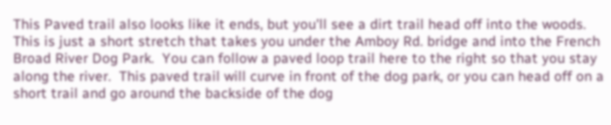This Paved trail also looks like it ends, but you'll see a dirt trail head off into the woods.  This is just a short stretch that takes you under the Amboy Rd. bridge and into the French Broad River Dog Park.  You can follow a paved loop trail here to the right so that you stay along the river.  This paved trail will curve in front of the dog park, or you can head off on a short trail and go around the backside of the dog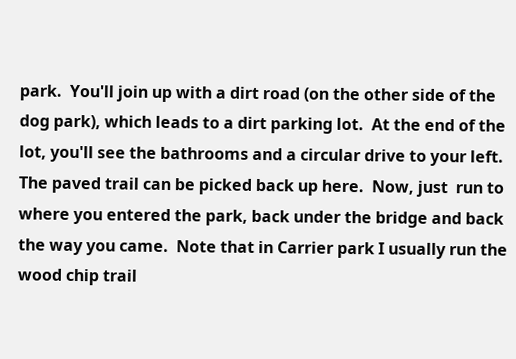park.  You'll join up with a dirt road (on the other side of the dog park), which leads to a dirt parking lot.  At the end of the lot, you'll see the bathrooms and a circular drive to your left.  The paved trail can be picked back up here.  Now, just  run to where you entered the park, back under the bridge and back the way you came.  Note that in Carrier park I usually run the wood chip trail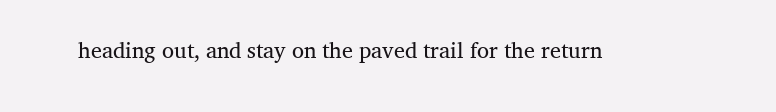heading out, and stay on the paved trail for the return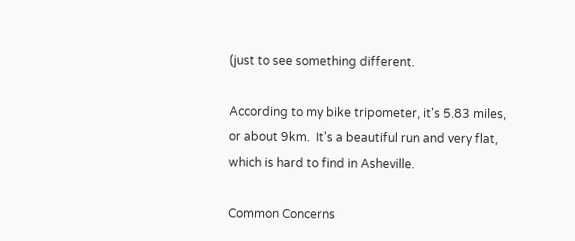(just to see something different.

According to my bike tripometer, it's 5.83 miles, or about 9km.  It's a beautiful run and very flat, which is hard to find in Asheville.

Common Concerns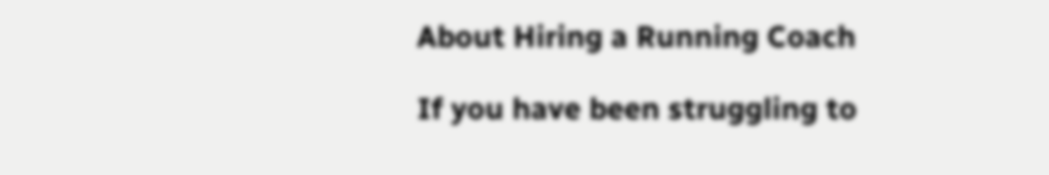About Hiring a Running Coach

If you have been struggling to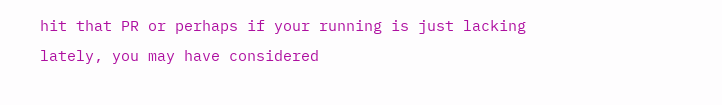hit that PR or perhaps if your running is just lacking lately, you may have considered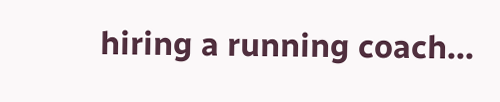hiring a running coach...